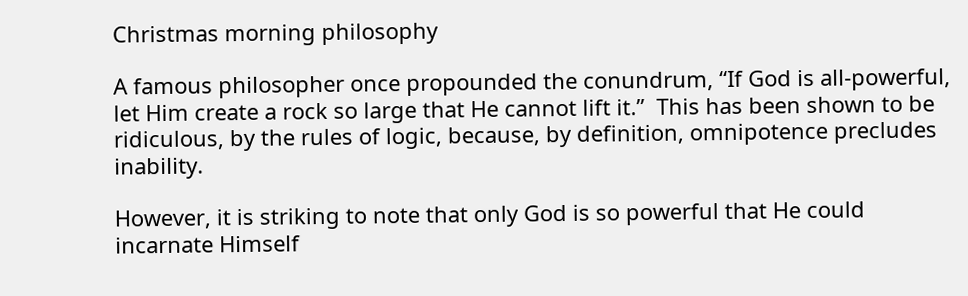Christmas morning philosophy

A famous philosopher once propounded the conundrum, “If God is all-powerful, let Him create a rock so large that He cannot lift it.”  This has been shown to be ridiculous, by the rules of logic, because, by definition, omnipotence precludes inability.

However, it is striking to note that only God is so powerful that He could incarnate Himself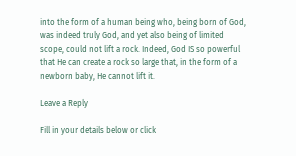into the form of a human being who, being born of God, was indeed truly God, and yet also being of limited scope, could not lift a rock. Indeed, God IS so powerful that He can create a rock so large that, in the form of a newborn baby, He cannot lift it.

Leave a Reply

Fill in your details below or click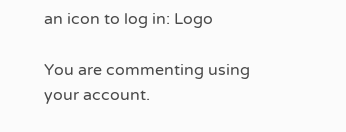an icon to log in: Logo

You are commenting using your account.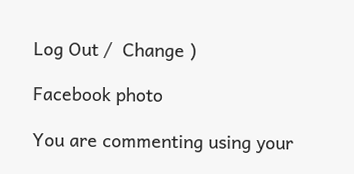Log Out /  Change )

Facebook photo

You are commenting using your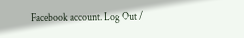Facebook account. Log Out /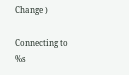Change )

Connecting to %s